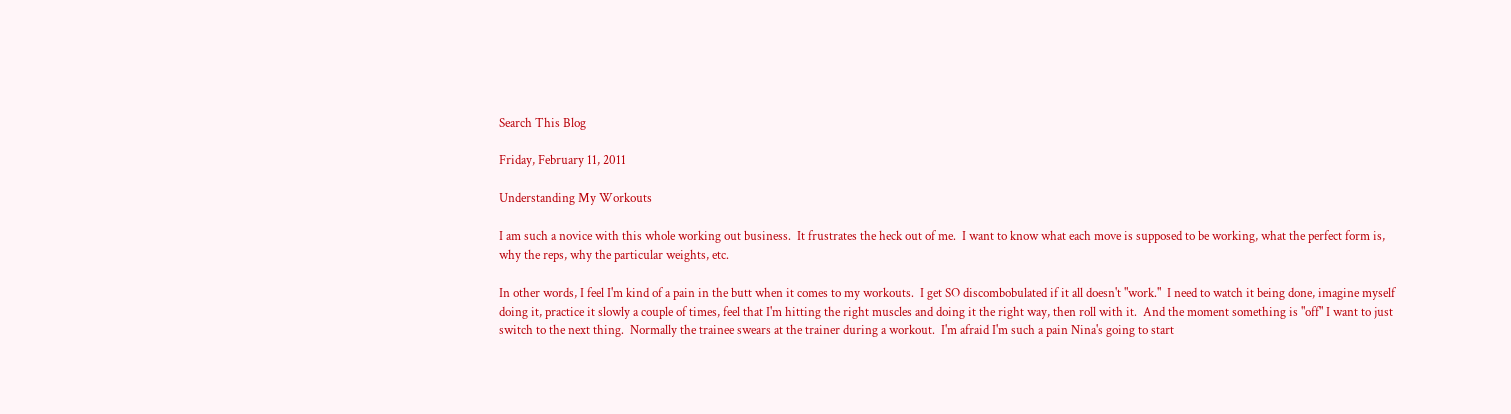Search This Blog

Friday, February 11, 2011

Understanding My Workouts

I am such a novice with this whole working out business.  It frustrates the heck out of me.  I want to know what each move is supposed to be working, what the perfect form is, why the reps, why the particular weights, etc.

In other words, I feel I'm kind of a pain in the butt when it comes to my workouts.  I get SO discombobulated if it all doesn't "work."  I need to watch it being done, imagine myself doing it, practice it slowly a couple of times, feel that I'm hitting the right muscles and doing it the right way, then roll with it.  And the moment something is "off" I want to just switch to the next thing.  Normally the trainee swears at the trainer during a workout.  I'm afraid I'm such a pain Nina's going to start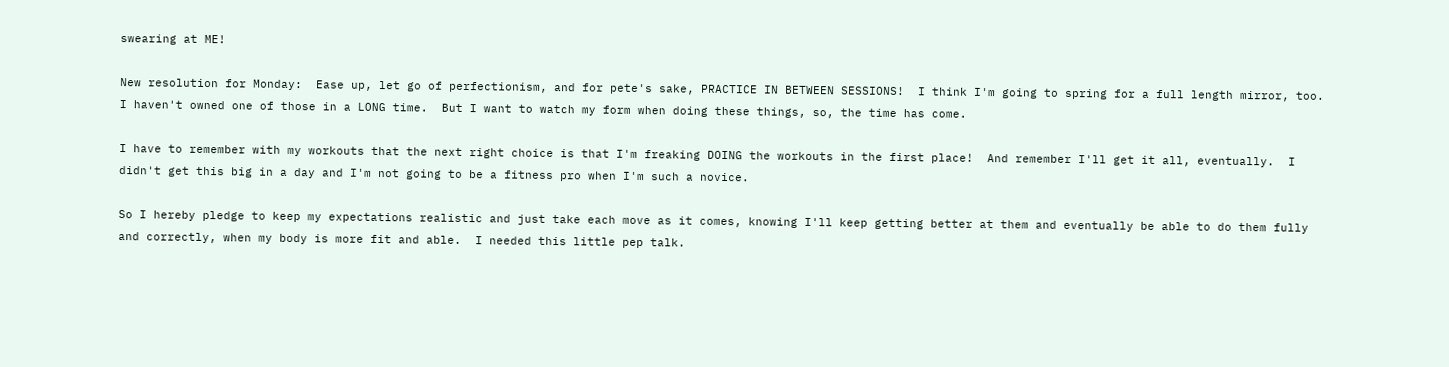swearing at ME!

New resolution for Monday:  Ease up, let go of perfectionism, and for pete's sake, PRACTICE IN BETWEEN SESSIONS!  I think I'm going to spring for a full length mirror, too.  I haven't owned one of those in a LONG time.  But I want to watch my form when doing these things, so, the time has come.

I have to remember with my workouts that the next right choice is that I'm freaking DOING the workouts in the first place!  And remember I'll get it all, eventually.  I didn't get this big in a day and I'm not going to be a fitness pro when I'm such a novice.

So I hereby pledge to keep my expectations realistic and just take each move as it comes, knowing I'll keep getting better at them and eventually be able to do them fully and correctly, when my body is more fit and able.  I needed this little pep talk.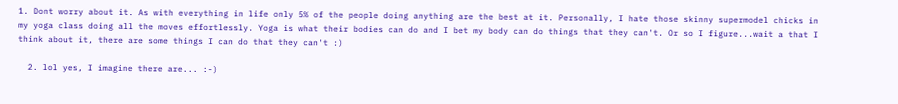1. Dont worry about it. As with everything in life only 5% of the people doing anything are the best at it. Personally, I hate those skinny supermodel chicks in my yoga class doing all the moves effortlessly. Yoga is what their bodies can do and I bet my body can do things that they can't. Or so I figure...wait a that I think about it, there are some things I can do that they can't :)

  2. lol yes, I imagine there are... :-)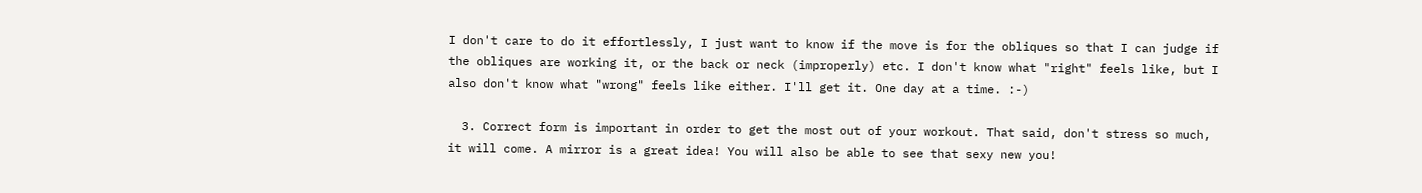I don't care to do it effortlessly, I just want to know if the move is for the obliques so that I can judge if the obliques are working it, or the back or neck (improperly) etc. I don't know what "right" feels like, but I also don't know what "wrong" feels like either. I'll get it. One day at a time. :-)

  3. Correct form is important in order to get the most out of your workout. That said, don't stress so much, it will come. A mirror is a great idea! You will also be able to see that sexy new you!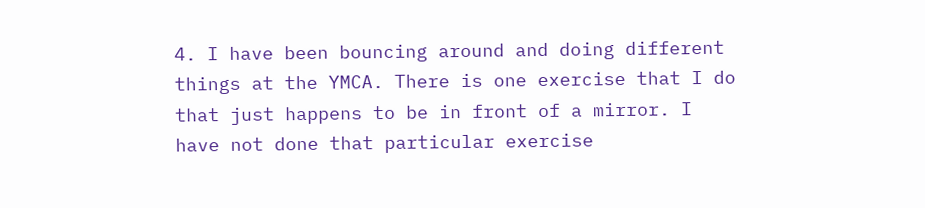4. I have been bouncing around and doing different things at the YMCA. There is one exercise that I do that just happens to be in front of a mirror. I have not done that particular exercise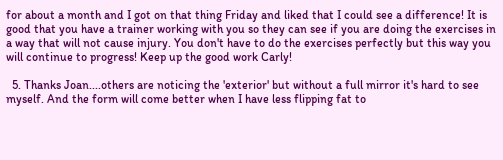for about a month and I got on that thing Friday and liked that I could see a difference! It is good that you have a trainer working with you so they can see if you are doing the exercises in a way that will not cause injury. You don't have to do the exercises perfectly but this way you will continue to progress! Keep up the good work Carly!

  5. Thanks Joan....others are noticing the 'exterior' but without a full mirror it's hard to see myself. And the form will come better when I have less flipping fat to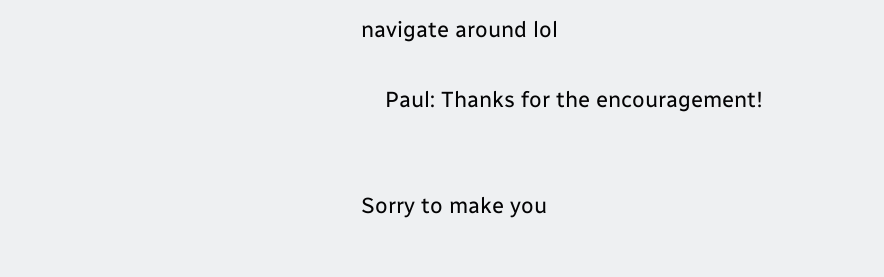navigate around lol

    Paul: Thanks for the encouragement!


Sorry to make you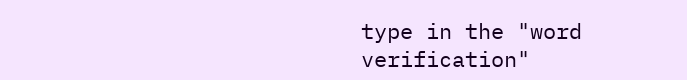type in the "word verification"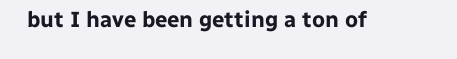but I have been getting a ton of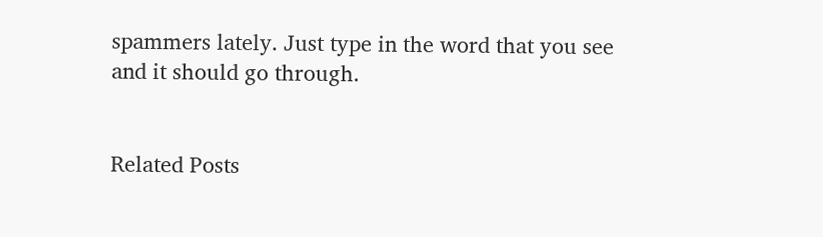spammers lately. Just type in the word that you see and it should go through.


Related Posts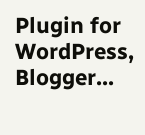Plugin for WordPress, Blogger...